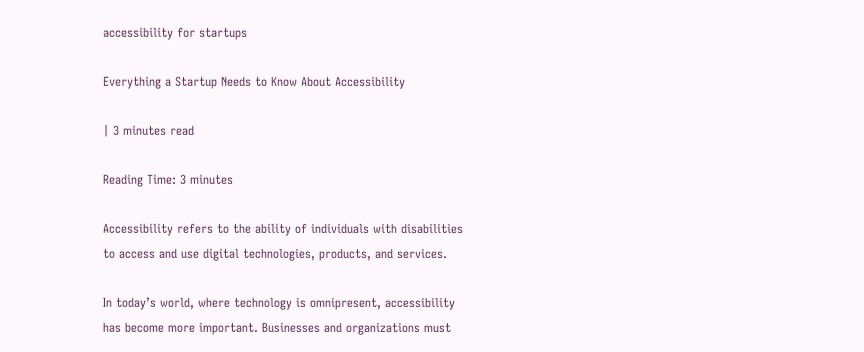accessibility for startups

Everything a Startup Needs to Know About Accessibility

| 3 minutes read

Reading Time: 3 minutes

Accessibility refers to the ability of individuals with disabilities to access and use digital technologies, products, and services.

In today’s world, where technology is omnipresent, accessibility has become more important. Businesses and organizations must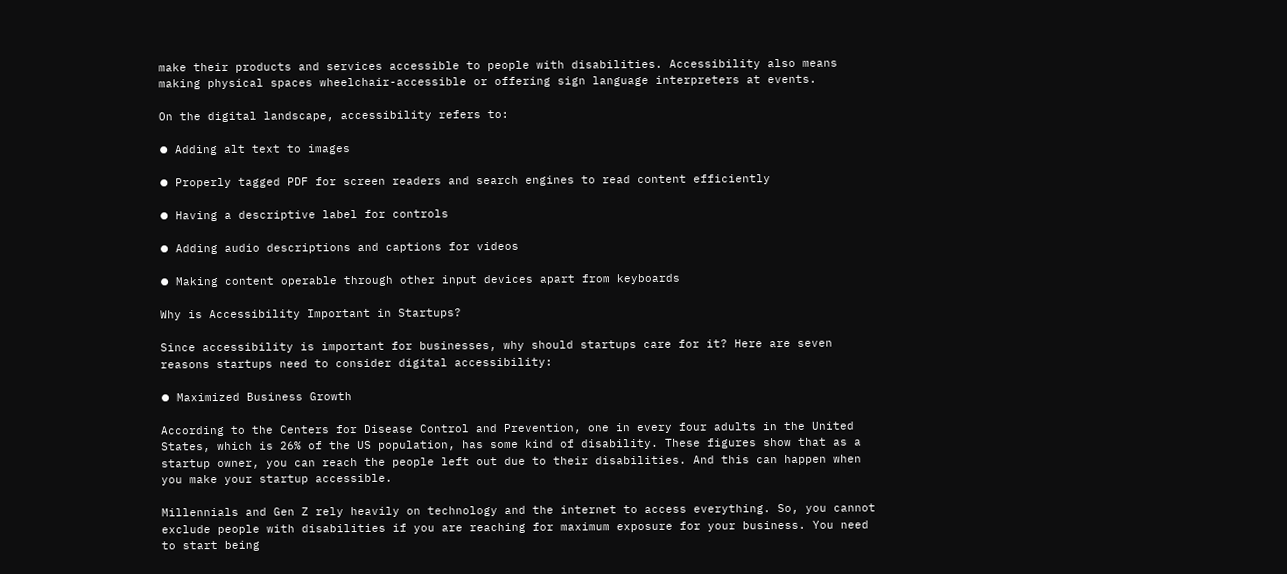make their products and services accessible to people with disabilities. Accessibility also means making physical spaces wheelchair-accessible or offering sign language interpreters at events.

On the digital landscape, accessibility refers to:

⦁ Adding alt text to images

⦁ Properly tagged PDF for screen readers and search engines to read content efficiently

⦁ Having a descriptive label for controls

⦁ Adding audio descriptions and captions for videos

⦁ Making content operable through other input devices apart from keyboards

Why is Accessibility Important in Startups?

Since accessibility is important for businesses, why should startups care for it? Here are seven reasons startups need to consider digital accessibility:

⦁ Maximized Business Growth

According to the Centers for Disease Control and Prevention, one in every four adults in the United States, which is 26% of the US population, has some kind of disability. These figures show that as a startup owner, you can reach the people left out due to their disabilities. And this can happen when you make your startup accessible.

Millennials and Gen Z rely heavily on technology and the internet to access everything. So, you cannot exclude people with disabilities if you are reaching for maximum exposure for your business. You need to start being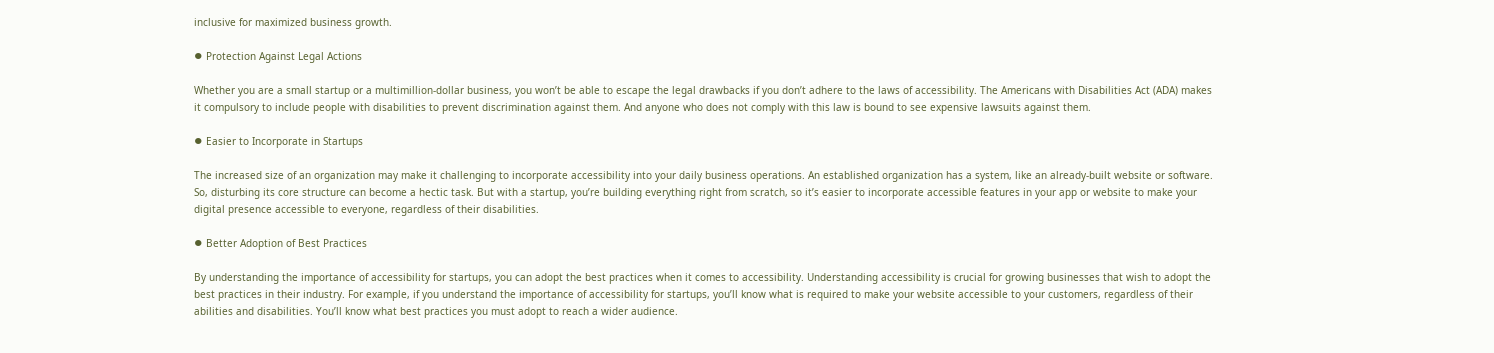inclusive for maximized business growth.

⦁ Protection Against Legal Actions

Whether you are a small startup or a multimillion-dollar business, you won’t be able to escape the legal drawbacks if you don’t adhere to the laws of accessibility. The Americans with Disabilities Act (ADA) makes it compulsory to include people with disabilities to prevent discrimination against them. And anyone who does not comply with this law is bound to see expensive lawsuits against them.

⦁ Easier to Incorporate in Startups

The increased size of an organization may make it challenging to incorporate accessibility into your daily business operations. An established organization has a system, like an already-built website or software. So, disturbing its core structure can become a hectic task. But with a startup, you’re building everything right from scratch, so it’s easier to incorporate accessible features in your app or website to make your digital presence accessible to everyone, regardless of their disabilities.

⦁ Better Adoption of Best Practices

By understanding the importance of accessibility for startups, you can adopt the best practices when it comes to accessibility. Understanding accessibility is crucial for growing businesses that wish to adopt the best practices in their industry. For example, if you understand the importance of accessibility for startups, you’ll know what is required to make your website accessible to your customers, regardless of their abilities and disabilities. You’ll know what best practices you must adopt to reach a wider audience.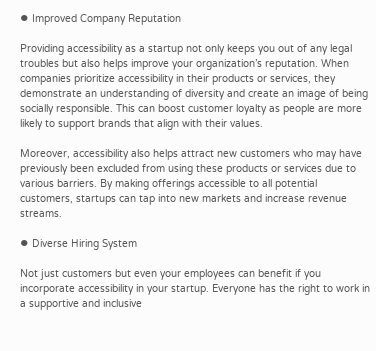⦁ Improved Company Reputation

Providing accessibility as a startup not only keeps you out of any legal troubles but also helps improve your organization’s reputation. When companies prioritize accessibility in their products or services, they demonstrate an understanding of diversity and create an image of being socially responsible. This can boost customer loyalty as people are more likely to support brands that align with their values.

Moreover, accessibility also helps attract new customers who may have previously been excluded from using these products or services due to various barriers. By making offerings accessible to all potential customers, startups can tap into new markets and increase revenue streams.

⦁ Diverse Hiring System

Not just customers but even your employees can benefit if you incorporate accessibility in your startup. Everyone has the right to work in a supportive and inclusive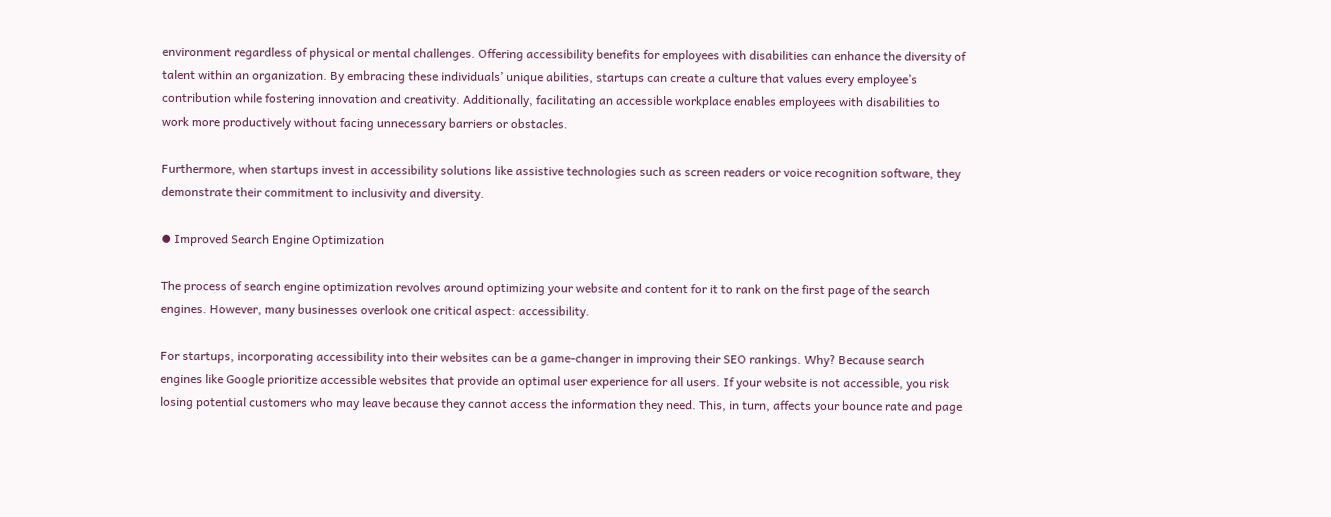environment regardless of physical or mental challenges. Offering accessibility benefits for employees with disabilities can enhance the diversity of talent within an organization. By embracing these individuals’ unique abilities, startups can create a culture that values every employee’s contribution while fostering innovation and creativity. Additionally, facilitating an accessible workplace enables employees with disabilities to work more productively without facing unnecessary barriers or obstacles.

Furthermore, when startups invest in accessibility solutions like assistive technologies such as screen readers or voice recognition software, they demonstrate their commitment to inclusivity and diversity.

⦁ Improved Search Engine Optimization

The process of search engine optimization revolves around optimizing your website and content for it to rank on the first page of the search engines. However, many businesses overlook one critical aspect: accessibility.

For startups, incorporating accessibility into their websites can be a game-changer in improving their SEO rankings. Why? Because search engines like Google prioritize accessible websites that provide an optimal user experience for all users. If your website is not accessible, you risk losing potential customers who may leave because they cannot access the information they need. This, in turn, affects your bounce rate and page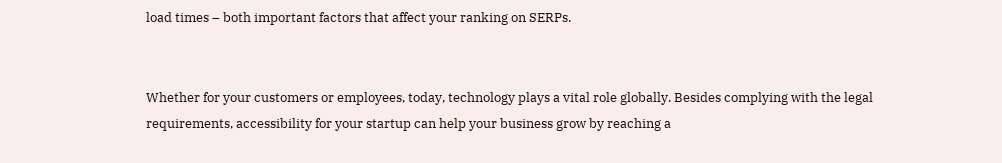load times – both important factors that affect your ranking on SERPs.


Whether for your customers or employees, today, technology plays a vital role globally. Besides complying with the legal requirements, accessibility for your startup can help your business grow by reaching a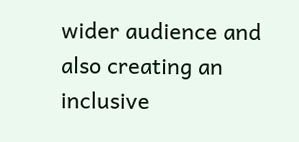wider audience and also creating an inclusive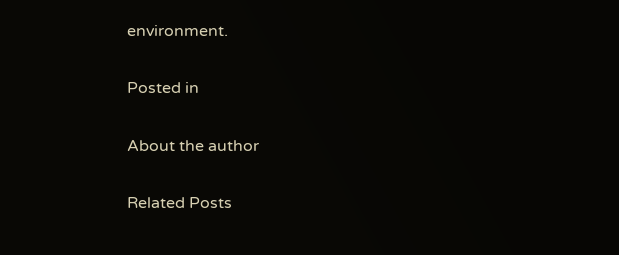environment.

Posted in

About the author

Related Posts